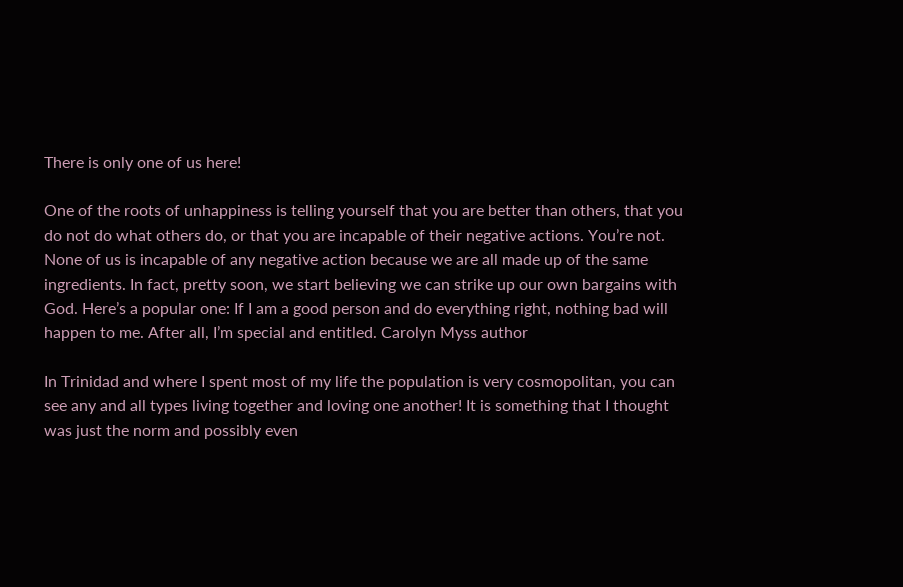There is only one of us here!

One of the roots of unhappiness is telling yourself that you are better than others, that you do not do what others do, or that you are incapable of their negative actions. You’re not. None of us is incapable of any negative action because we are all made up of the same ingredients. In fact, pretty soon, we start believing we can strike up our own bargains with God. Here’s a popular one: If I am a good person and do everything right, nothing bad will happen to me. After all, I’m special and entitled. Carolyn Myss author

In Trinidad and where I spent most of my life the population is very cosmopolitan, you can see any and all types living together and loving one another! It is something that I thought was just the norm and possibly even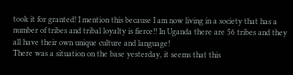took it for granted! I mention this because I am now living in a society that has a number of tribes and tribal loyalty is fierce!! In Uganda there are 56 tribes and they all have their own unique culture and language!
There was a situation on the base yesterday, it seems that this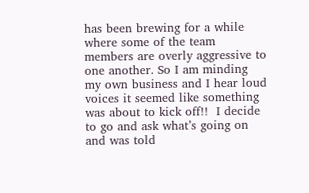has been brewing for a while where some of the team members are overly aggressive to one another. So I am minding my own business and I hear loud voices it seemed like something was about to kick off!!  I decide to go and ask what’s going on and was told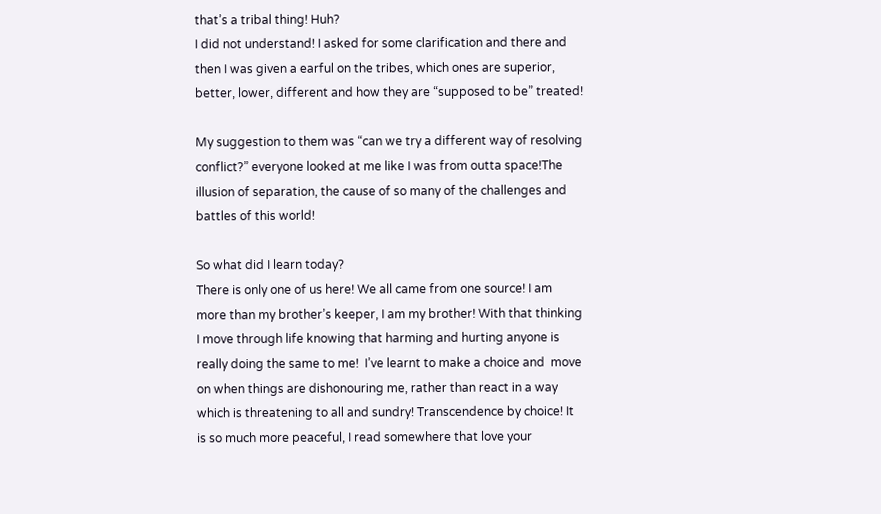that’s a tribal thing! Huh?
I did not understand! I asked for some clarification and there and then I was given a earful on the tribes, which ones are superior, better, lower, different and how they are “supposed to be” treated!

My suggestion to them was “can we try a different way of resolving conflict?” everyone looked at me like I was from outta space!The illusion of separation, the cause of so many of the challenges and battles of this world!

So what did I learn today?
There is only one of us here! We all came from one source! I am more than my brother’s keeper, I am my brother! With that thinking I move through life knowing that harming and hurting anyone is really doing the same to me!  I’ve learnt to make a choice and  move on when things are dishonouring me, rather than react in a way which is threatening to all and sundry! Transcendence by choice! It is so much more peaceful, I read somewhere that love your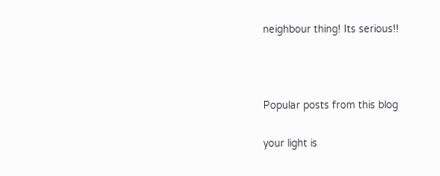neighbour thing! Its serious!!



Popular posts from this blog

your light is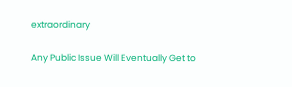extraordinary

Any Public Issue Will Eventually Get to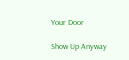Your Door

Show Up Anyway